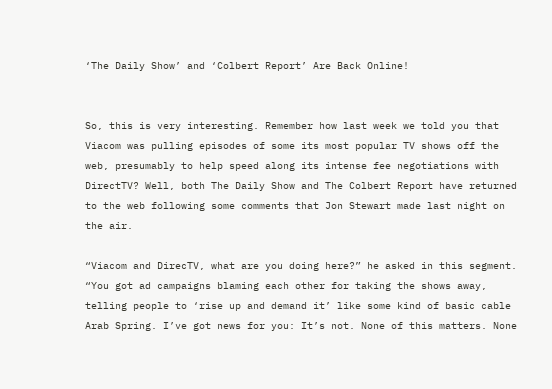‘The Daily Show’ and ‘Colbert Report’ Are Back Online!


So, this is very interesting. Remember how last week we told you that Viacom was pulling episodes of some its most popular TV shows off the web, presumably to help speed along its intense fee negotiations with DirectTV? Well, both The Daily Show and The Colbert Report have returned to the web following some comments that Jon Stewart made last night on the air.

“Viacom and DirecTV, what are you doing here?” he asked in this segment. “You got ad campaigns blaming each other for taking the shows away, telling people to ‘rise up and demand it’ like some kind of basic cable Arab Spring. I’ve got news for you: It’s not. None of this matters. None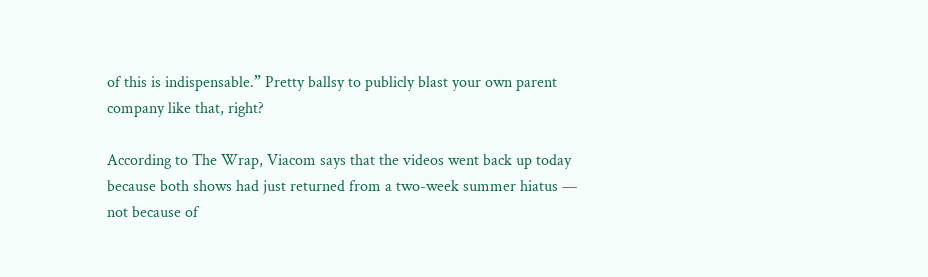of this is indispensable.” Pretty ballsy to publicly blast your own parent company like that, right?

According to The Wrap, Viacom says that the videos went back up today because both shows had just returned from a two-week summer hiatus — not because of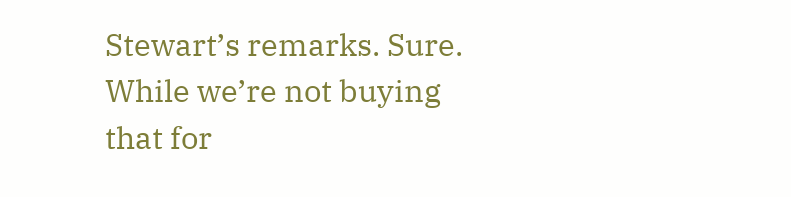Stewart’s remarks. Sure. While we’re not buying that for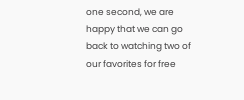one second, we are happy that we can go back to watching two of our favorites for free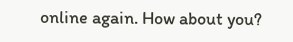online again. How about you?